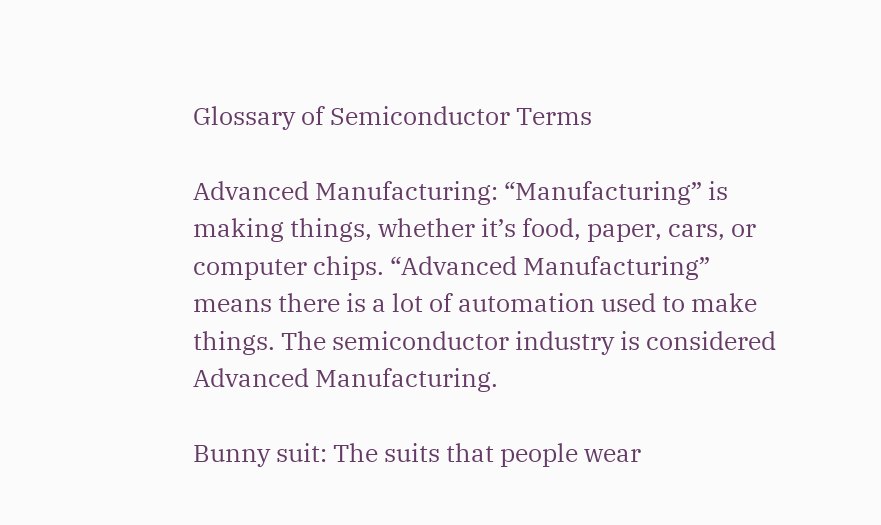Glossary of Semiconductor Terms

Advanced Manufacturing: “Manufacturing” is making things, whether it’s food, paper, cars, or computer chips. “Advanced Manufacturing” means there is a lot of automation used to make things. The semiconductor industry is considered Advanced Manufacturing.

Bunny suit: The suits that people wear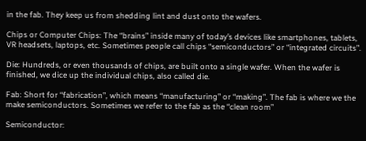in the fab. They keep us from shedding lint and dust onto the wafers.

Chips or Computer Chips: The “brains” inside many of today’s devices like smartphones, tablets, VR headsets, laptops, etc. Sometimes people call chips “semiconductors” or “integrated circuits”.

Die: Hundreds, or even thousands of chips, are built onto a single wafer. When the wafer is finished, we dice up the individual chips, also called die.

Fab: Short for “fabrication”, which means “manufacturing” or “making”. The fab is where we the make semiconductors. Sometimes we refer to the fab as the “clean room”

Semiconductor: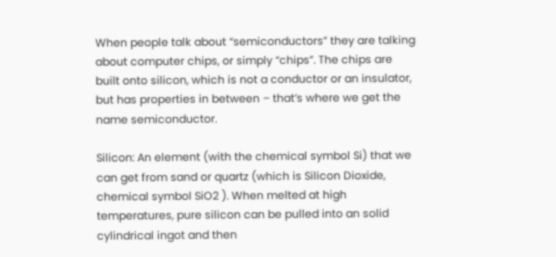When people talk about “semiconductors” they are talking about computer chips, or simply “chips”. The chips are built onto silicon, which is not a conductor or an insulator, but has properties in between – that’s where we get the name semiconductor.

Silicon: An element (with the chemical symbol Si) that we can get from sand or quartz (which is Silicon Dioxide, chemical symbol SiO2 ). When melted at high temperatures, pure silicon can be pulled into an solid cylindrical ingot and then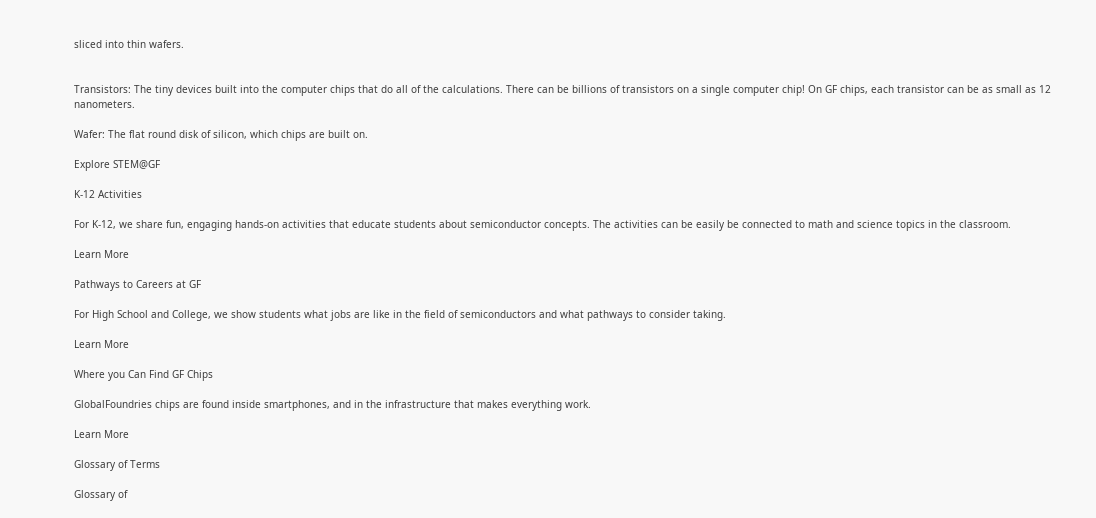sliced into thin wafers.


Transistors: The tiny devices built into the computer chips that do all of the calculations. There can be billions of transistors on a single computer chip! On GF chips, each transistor can be as small as 12 nanometers.

Wafer: The flat round disk of silicon, which chips are built on.

Explore STEM@GF

K-12 Activities

For K-12, we share fun, engaging hands-on activities that educate students about semiconductor concepts. The activities can be easily be connected to math and science topics in the classroom.

Learn More

Pathways to Careers at GF

For High School and College, we show students what jobs are like in the field of semiconductors and what pathways to consider taking.

Learn More

Where you Can Find GF Chips

GlobalFoundries chips are found inside smartphones, and in the infrastructure that makes everything work.

Learn More

Glossary of Terms

Glossary of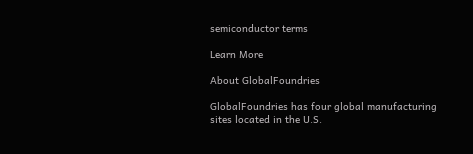semiconductor terms

Learn More

About GlobalFoundries

GlobalFoundries has four global manufacturing sites located in the U.S.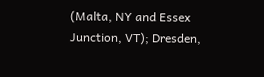(Malta, NY and Essex Junction, VT); Dresden,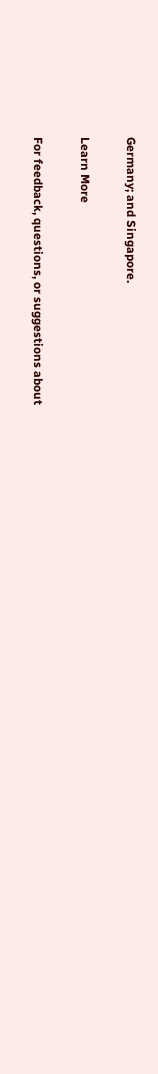Germany; and Singapore.

Learn More

For feedback, questions, or suggestions about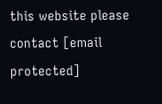this website please contact [email protected]